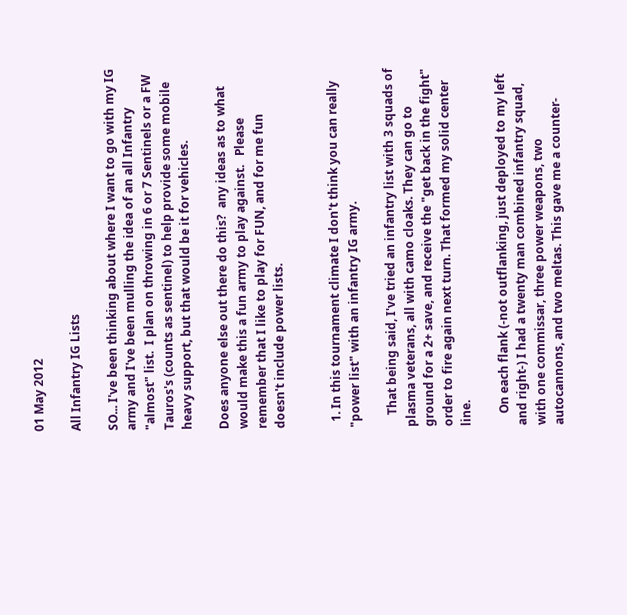01 May 2012

All Infantry IG Lists

SO... I've been thinking about where I want to go with my IG army and I've been mulling the idea of an all Infantry "almost" list.  I plan on throwing in 6 or 7 Sentinels or a FW Tauros's (counts as sentinel) to help provide some mobile heavy support, but that would be it for vehicles.

Does anyone else out there do this?  any ideas as to what would make this a fun army to play against.   Please remember that I like to play for FUN, and for me fun doesn't include power lists.


  1. In this tournament climate I don't think you can really "power list" with an infantry IG army.

    That being said, I've tried an infantry list with 3 squads of plasma veterans, all with camo cloaks. They can go to ground for a 2+ save, and receive the "get back in the fight" order to fire again next turn. That formed my solid center line.

    On each flank (-not outflanking, just deployed to my left and right-) I had a twenty man combined infantry squad, with one commissar, three power weapons, two autocannons, and two meltas. This gave me a counter-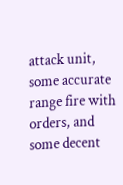attack unit, some accurate range fire with orders, and some decent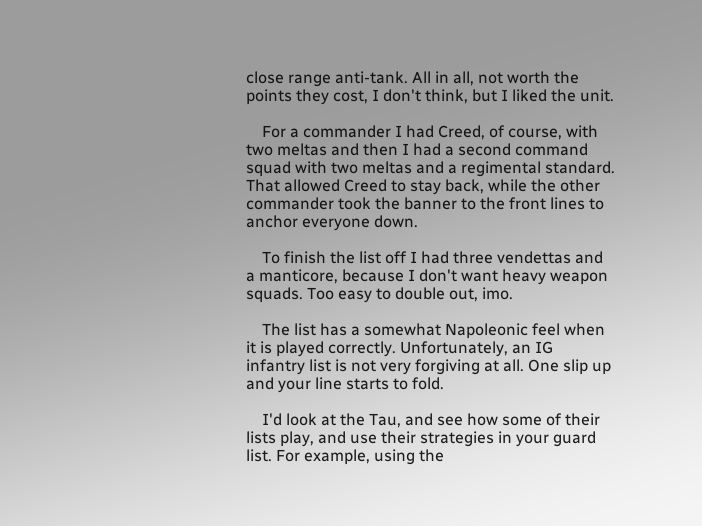close range anti-tank. All in all, not worth the points they cost, I don't think, but I liked the unit.

    For a commander I had Creed, of course, with two meltas and then I had a second command squad with two meltas and a regimental standard. That allowed Creed to stay back, while the other commander took the banner to the front lines to anchor everyone down.

    To finish the list off I had three vendettas and a manticore, because I don't want heavy weapon squads. Too easy to double out, imo.

    The list has a somewhat Napoleonic feel when it is played correctly. Unfortunately, an IG infantry list is not very forgiving at all. One slip up and your line starts to fold.

    I'd look at the Tau, and see how some of their lists play, and use their strategies in your guard list. For example, using the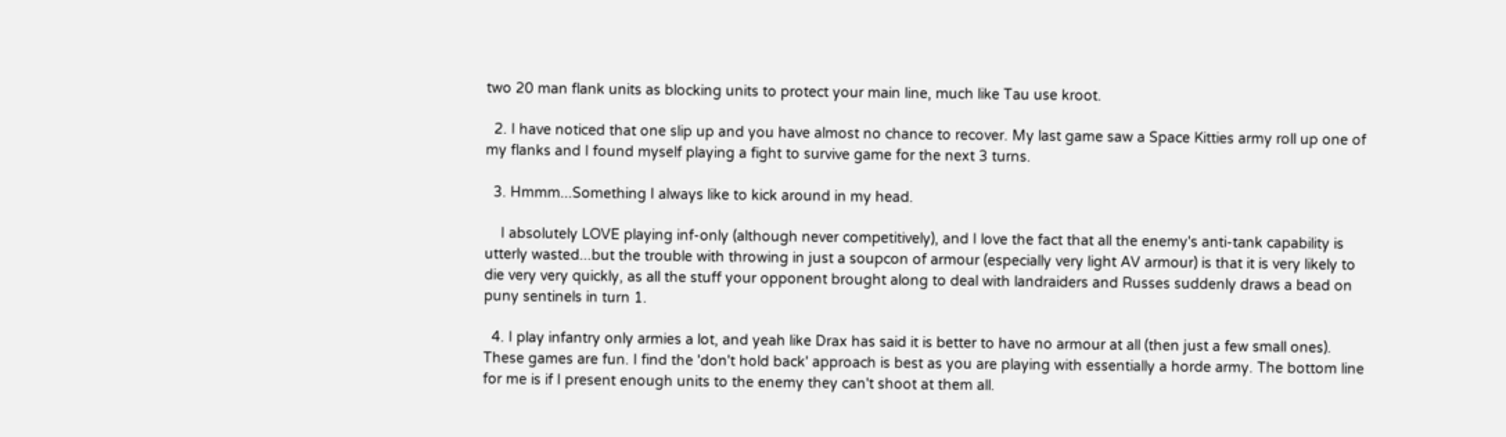two 20 man flank units as blocking units to protect your main line, much like Tau use kroot.

  2. I have noticed that one slip up and you have almost no chance to recover. My last game saw a Space Kitties army roll up one of my flanks and I found myself playing a fight to survive game for the next 3 turns.

  3. Hmmm...Something I always like to kick around in my head.

    I absolutely LOVE playing inf-only (although never competitively), and I love the fact that all the enemy's anti-tank capability is utterly wasted...but the trouble with throwing in just a soupcon of armour (especially very light AV armour) is that it is very likely to die very very quickly, as all the stuff your opponent brought along to deal with landraiders and Russes suddenly draws a bead on puny sentinels in turn 1.

  4. I play infantry only armies a lot, and yeah like Drax has said it is better to have no armour at all (then just a few small ones). These games are fun. I find the 'don't hold back' approach is best as you are playing with essentially a horde army. The bottom line for me is if I present enough units to the enemy they can't shoot at them all.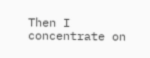Then I concentrate on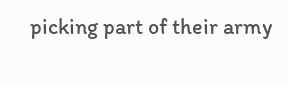picking part of their army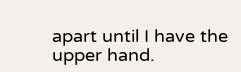apart until I have the upper hand.